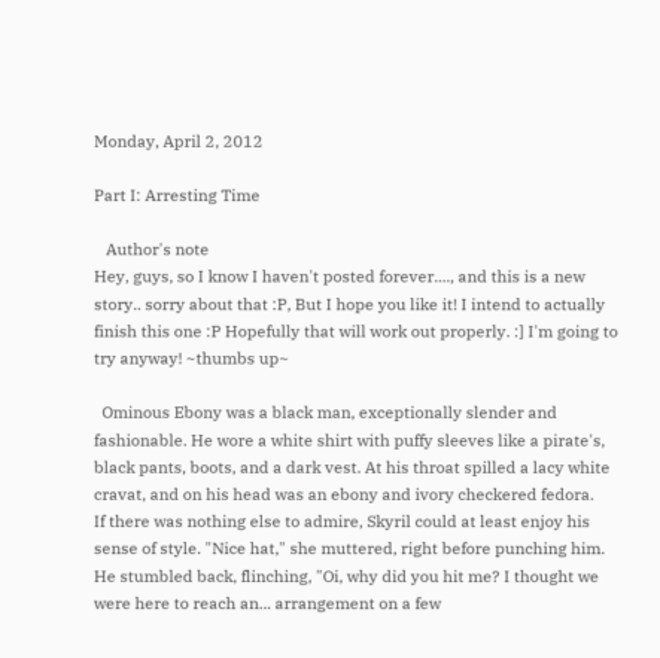Monday, April 2, 2012

Part I: Arresting Time

   Author's note
Hey, guys, so I know I haven't posted forever...., and this is a new story.. sorry about that :P, But I hope you like it! I intend to actually finish this one :P Hopefully that will work out properly. :] I'm going to try anyway! ~thumbs up~

  Ominous Ebony was a black man, exceptionally slender and fashionable. He wore a white shirt with puffy sleeves like a pirate's, black pants, boots, and a dark vest. At his throat spilled a lacy white cravat, and on his head was an ebony and ivory checkered fedora.
If there was nothing else to admire, Skyril could at least enjoy his sense of style. "Nice hat," she muttered, right before punching him. He stumbled back, flinching, "Oi, why did you hit me? I thought we were here to reach an... arrangement on a few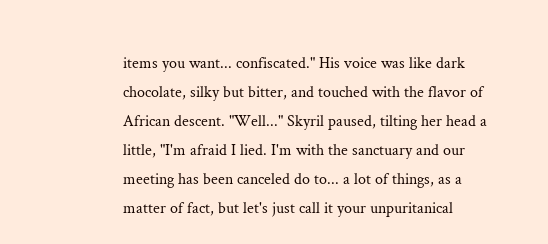items you want... confiscated." His voice was like dark chocolate, silky but bitter, and touched with the flavor of African descent. "Well..." Skyril paused, tilting her head a little, "I'm afraid I lied. I'm with the sanctuary and our meeting has been canceled do to... a lot of things, as a matter of fact, but let's just call it your unpuritanical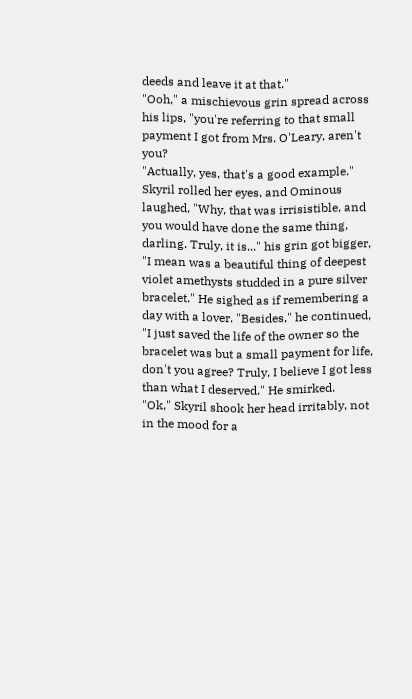deeds and leave it at that."
"Ooh," a mischievous grin spread across his lips, "you're referring to that small payment I got from Mrs. O'Leary, aren't you?
"Actually, yes, that's a good example." Skyril rolled her eyes, and Ominous laughed, "Why, that was irrisistible, and you would have done the same thing, darling. Truly, it is..." his grin got bigger, "I mean was a beautiful thing of deepest violet amethysts studded in a pure silver bracelet." He sighed as if remembering a day with a lover. "Besides," he continued, "I just saved the life of the owner so the bracelet was but a small payment for life, don't you agree? Truly, I believe I got less than what I deserved." He smirked.
"Ok," Skyril shook her head irritably, not in the mood for a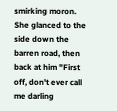smirking moron. She glanced to the side down the barren road, then back at him "First off, don't ever call me darling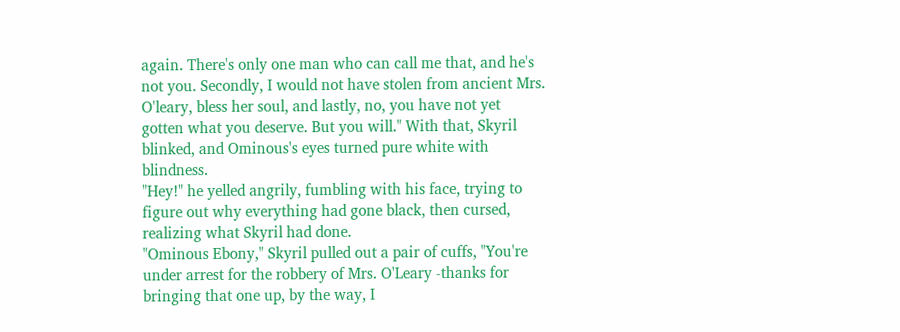again. There's only one man who can call me that, and he's not you. Secondly, I would not have stolen from ancient Mrs. O'leary, bless her soul, and lastly, no, you have not yet gotten what you deserve. But you will." With that, Skyril blinked, and Ominous's eyes turned pure white with blindness.
"Hey!" he yelled angrily, fumbling with his face, trying to figure out why everything had gone black, then cursed, realizing what Skyril had done.
"Ominous Ebony," Skyril pulled out a pair of cuffs, "You're under arrest for the robbery of Mrs. O'Leary -thanks for bringing that one up, by the way, I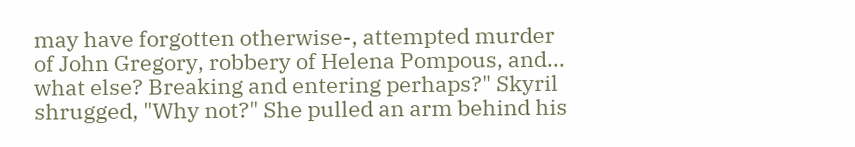may have forgotten otherwise-, attempted murder of John Gregory, robbery of Helena Pompous, and... what else? Breaking and entering perhaps?" Skyril shrugged, "Why not?" She pulled an arm behind his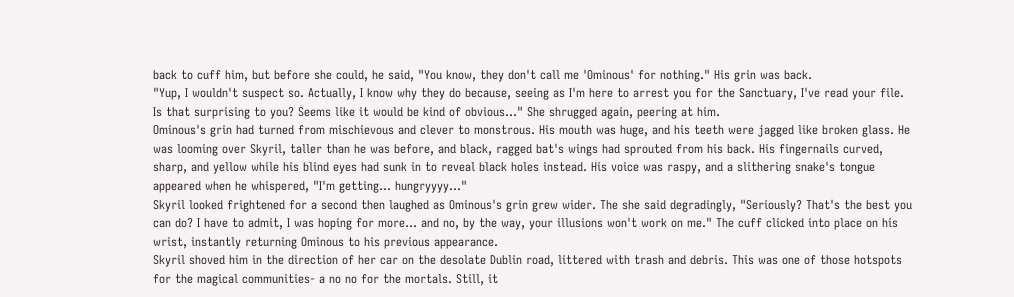back to cuff him, but before she could, he said, "You know, they don't call me 'Ominous' for nothing." His grin was back.
"Yup, I wouldn't suspect so. Actually, I know why they do because, seeing as I'm here to arrest you for the Sanctuary, I've read your file. Is that surprising to you? Seems like it would be kind of obvious..." She shrugged again, peering at him.
Ominous's grin had turned from mischievous and clever to monstrous. His mouth was huge, and his teeth were jagged like broken glass. He was looming over Skyril, taller than he was before, and black, ragged bat's wings had sprouted from his back. His fingernails curved, sharp, and yellow while his blind eyes had sunk in to reveal black holes instead. His voice was raspy, and a slithering snake's tongue appeared when he whispered, "I'm getting... hungryyyy..."
Skyril looked frightened for a second then laughed as Ominous's grin grew wider. The she said degradingly, "Seriously? That's the best you can do? I have to admit, I was hoping for more... and no, by the way, your illusions won't work on me." The cuff clicked into place on his wrist, instantly returning Ominous to his previous appearance.
Skyril shoved him in the direction of her car on the desolate Dublin road, littered with trash and debris. This was one of those hotspots for the magical communities- a no no for the mortals. Still, it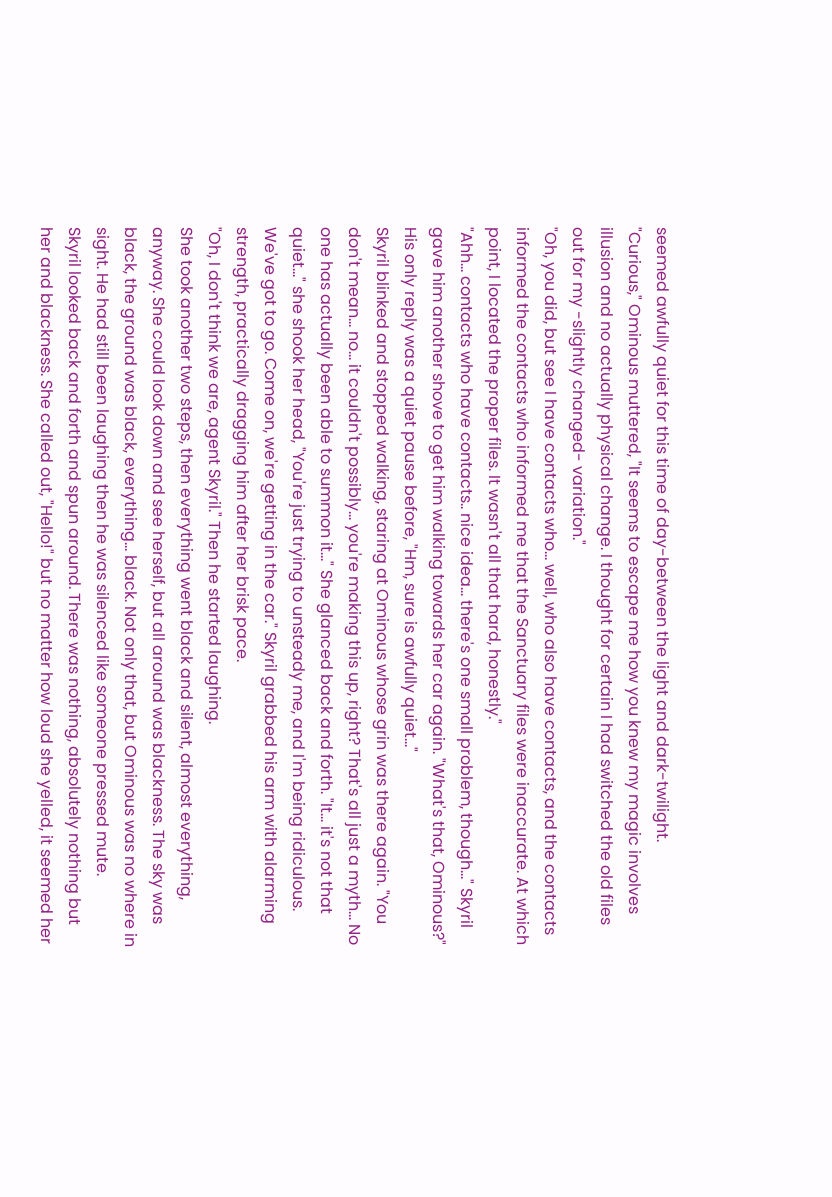seemed awfully quiet for this time of day-between the light and dark-twilight.
"Curious," Ominous muttered, "It seems to escape me how you knew my magic involves illusion and no actually physical change. I thought for certain I had switched the old files out for my -slightly changed- variation."
"Oh, you did, but see I have contacts who... well, who also have contacts, and the contacts informed the contacts who informed me that the Sanctuary files were inaccurate. At which point, I located the proper files. It wasn't all that hard, honestly."
"Ahh... contacts who have contacts.. nice idea... there's one small problem, though..." Skyril gave him another shove to get him walking towards her car again. "What's that, Ominous?"
His only reply was a quiet pause before, "Hm, sure is awfully quiet..."
Skyril blinked and stopped walking, staring at Ominous whose grin was there again. "You don't mean... no... it couldn't possibly... you're making this up, right? That's all just a myth... No one has actually been able to summon it..." She glanced back and forth. "It... it's not that quiet..." she shook her head, "You're just trying to unsteady me, and I'm being ridiculous. We've got to go. Come on, we're getting in the car." Skyril grabbed his arm with alarming strength, practically dragging him after her brisk pace.
"Oh, I don't think we are, agent Skyril." Then he started laughing.
She took another two steps, then everything went black and silent, almost everything, anyway. She could look down and see herself, but all around was blackness. The sky was black, the ground was black, everything... black. Not only that, but Ominous was no where in sight. He had still been laughing then he was silenced like someone pressed mute.
Skyril looked back and forth and spun around. There was nothing, absolutely nothing but her and blackness. She called out, "Hello!" but no matter how loud she yelled, it seemed her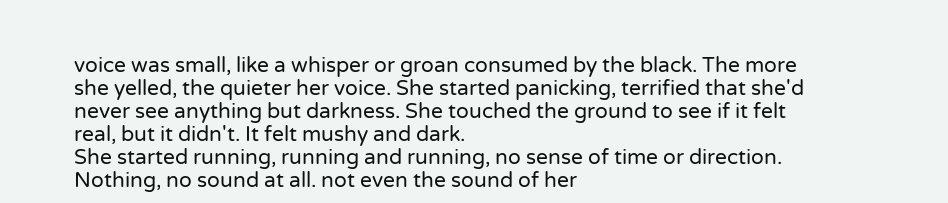voice was small, like a whisper or groan consumed by the black. The more she yelled, the quieter her voice. She started panicking, terrified that she'd never see anything but darkness. She touched the ground to see if it felt real, but it didn't. It felt mushy and dark.
She started running, running and running, no sense of time or direction. Nothing, no sound at all. not even the sound of her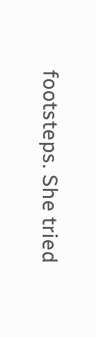footsteps. She tried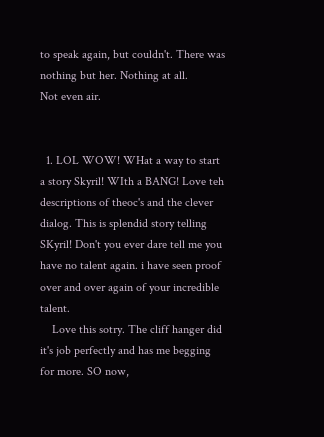to speak again, but couldn't. There was nothing but her. Nothing at all.
Not even air.


  1. LOL WOW! WHat a way to start a story Skyril! WIth a BANG! Love teh descriptions of theoc's and the clever dialog. This is splendid story telling SKyril! Don't you ever dare tell me you have no talent again. i have seen proof over and over again of your incredible talent.
    Love this sotry. The cliff hanger did it's job perfectly and has me begging for more. SO now,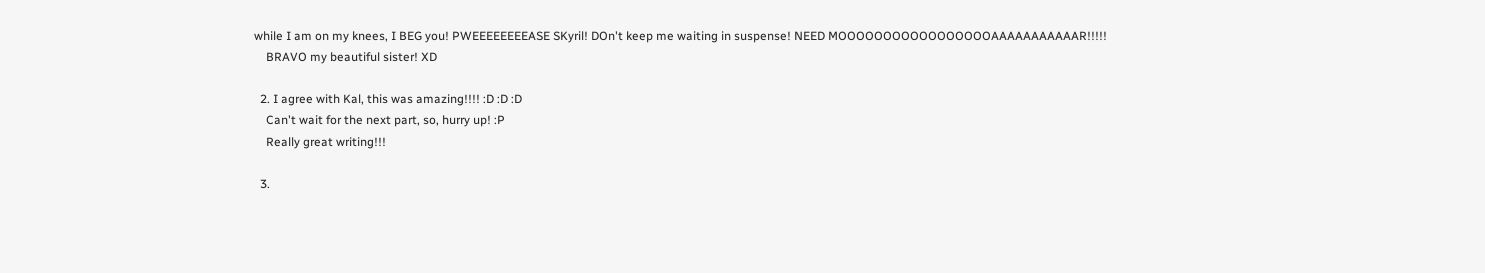while I am on my knees, I BEG you! PWEEEEEEEEASE SKyril! DOn't keep me waiting in suspense! NEED MOOOOOOOOOOOOOOOOOAAAAAAAAAAAR!!!!!
    BRAVO my beautiful sister! XD

  2. I agree with Kal, this was amazing!!!! :D :D :D
    Can't wait for the next part, so, hurry up! :P
    Really great writing!!!

  3.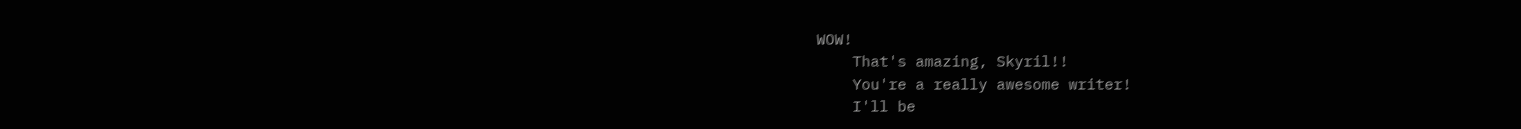WOW!
    That's amazing, Skyril!!
    You're a really awesome writer!
    I'll be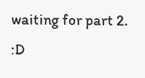waiting for part 2. :D